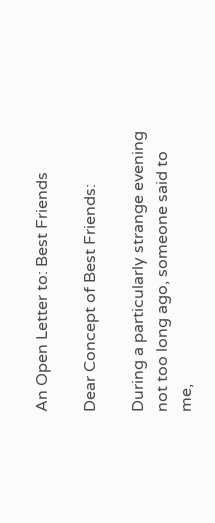An Open Letter to: Best Friends

Dear Concept of Best Friends:

During a particularly strange evening not too long ago, someone said to me,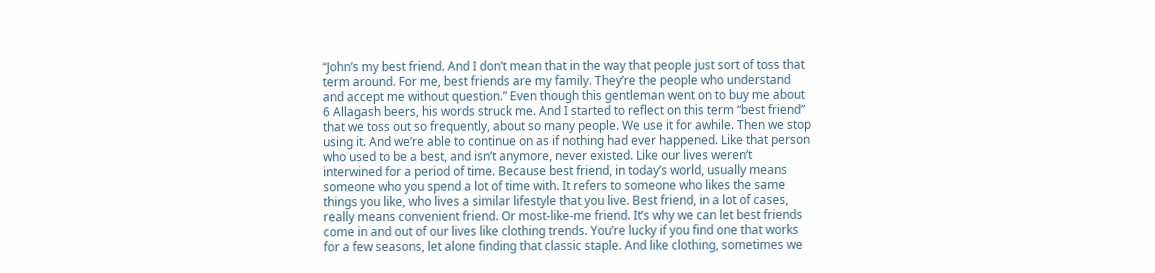“John’s my best friend. And I don’t mean that in the way that people just sort of toss that term around. For me, best friends are my family. They’re the people who understand and accept me without question.” Even though this gentleman went on to buy me about 6 Allagash beers, his words struck me. And I started to reflect on this term “best friend” that we toss out so frequently, about so many people. We use it for awhile. Then we stop using it. And we’re able to continue on as if nothing had ever happened. Like that person who used to be a best, and isn’t anymore, never existed. Like our lives weren’t interwined for a period of time. Because best friend, in today’s world, usually means someone who you spend a lot of time with. It refers to someone who likes the same things you like, who lives a similar lifestyle that you live. Best friend, in a lot of cases, really means convenient friend. Or most-like-me friend. It’s why we can let best friends come in and out of our lives like clothing trends. You’re lucky if you find one that works for a few seasons, let alone finding that classic staple. And like clothing, sometimes we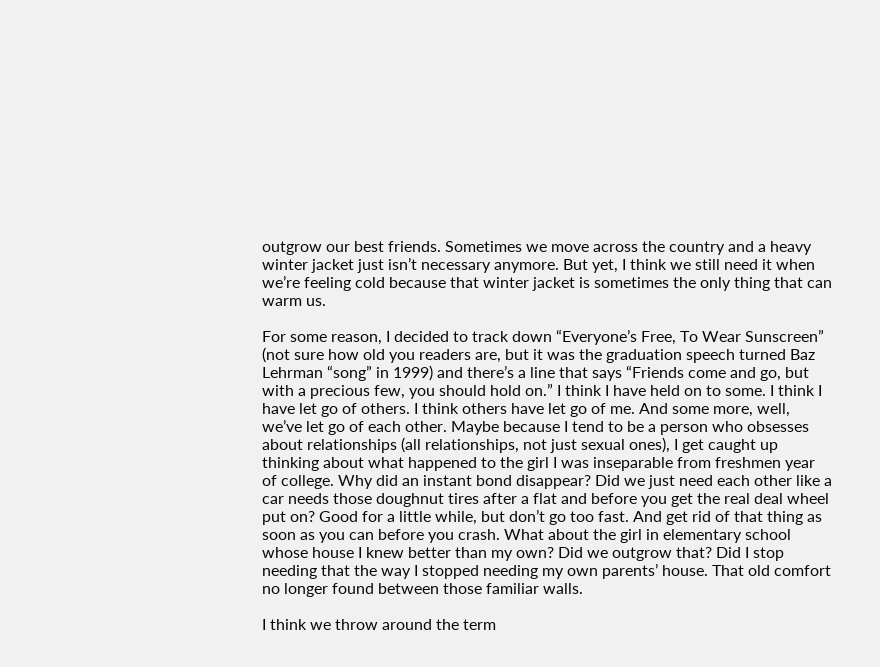outgrow our best friends. Sometimes we move across the country and a heavy winter jacket just isn’t necessary anymore. But yet, I think we still need it when we’re feeling cold because that winter jacket is sometimes the only thing that can warm us.

For some reason, I decided to track down “Everyone’s Free, To Wear Sunscreen” (not sure how old you readers are, but it was the graduation speech turned Baz Lehrman “song” in 1999) and there’s a line that says “Friends come and go, but with a precious few, you should hold on.” I think I have held on to some. I think I have let go of others. I think others have let go of me. And some more, well, we’ve let go of each other. Maybe because I tend to be a person who obsesses about relationships (all relationships, not just sexual ones), I get caught up thinking about what happened to the girl I was inseparable from freshmen year of college. Why did an instant bond disappear? Did we just need each other like a car needs those doughnut tires after a flat and before you get the real deal wheel put on? Good for a little while, but don’t go too fast. And get rid of that thing as soon as you can before you crash. What about the girl in elementary school whose house I knew better than my own? Did we outgrow that? Did I stop needing that the way I stopped needing my own parents’ house. That old comfort no longer found between those familiar walls.

I think we throw around the term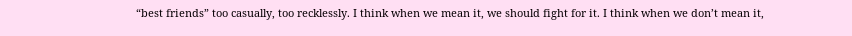“best friends” too casually, too recklessly. I think when we mean it, we should fight for it. I think when we don’t mean it,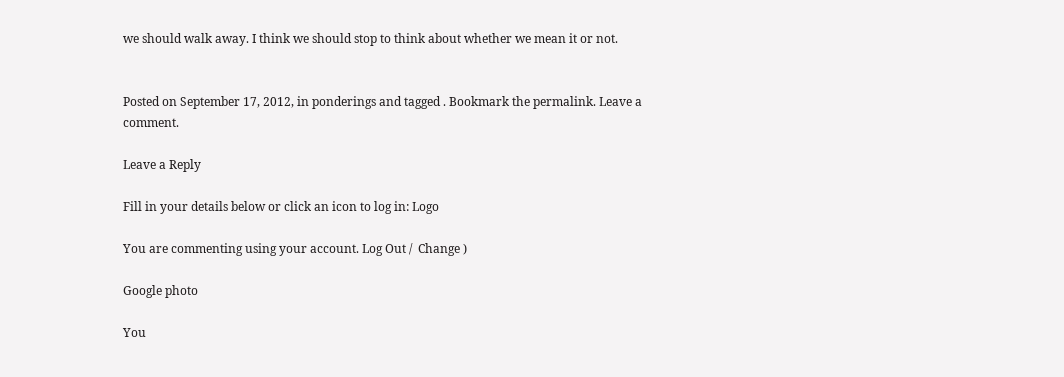we should walk away. I think we should stop to think about whether we mean it or not.


Posted on September 17, 2012, in ponderings and tagged . Bookmark the permalink. Leave a comment.

Leave a Reply

Fill in your details below or click an icon to log in: Logo

You are commenting using your account. Log Out /  Change )

Google photo

You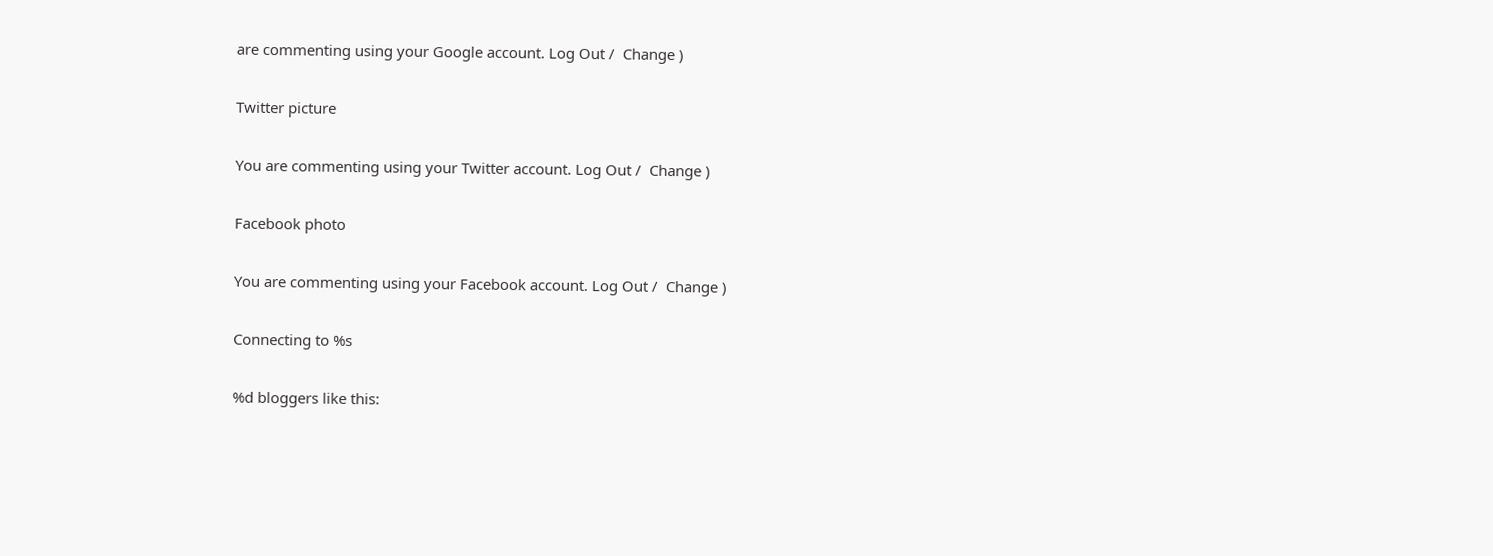are commenting using your Google account. Log Out /  Change )

Twitter picture

You are commenting using your Twitter account. Log Out /  Change )

Facebook photo

You are commenting using your Facebook account. Log Out /  Change )

Connecting to %s

%d bloggers like this: